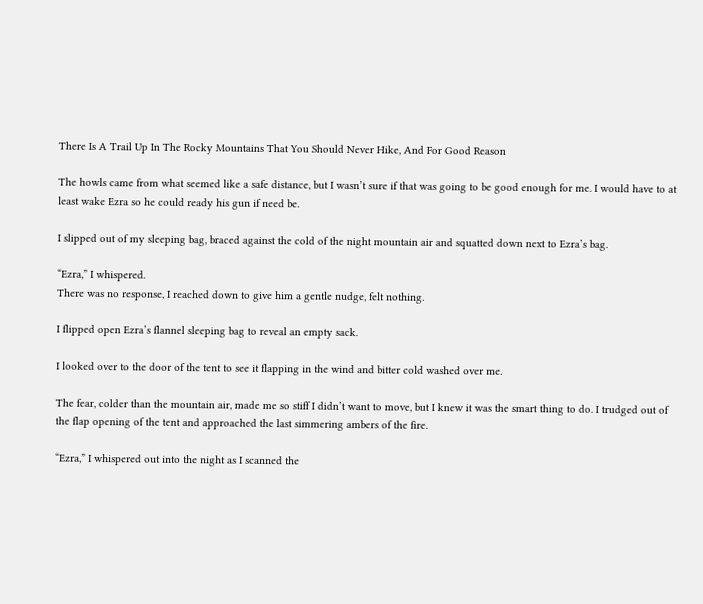There Is A Trail Up In The Rocky Mountains That You Should Never Hike, And For Good Reason

The howls came from what seemed like a safe distance, but I wasn’t sure if that was going to be good enough for me. I would have to at least wake Ezra so he could ready his gun if need be.

I slipped out of my sleeping bag, braced against the cold of the night mountain air and squatted down next to Ezra’s bag.

“Ezra,” I whispered.
There was no response, I reached down to give him a gentle nudge, felt nothing.

I flipped open Ezra’s flannel sleeping bag to reveal an empty sack.

I looked over to the door of the tent to see it flapping in the wind and bitter cold washed over me.

The fear, colder than the mountain air, made me so stiff I didn’t want to move, but I knew it was the smart thing to do. I trudged out of the flap opening of the tent and approached the last simmering ambers of the fire.

“Ezra,” I whispered out into the night as I scanned the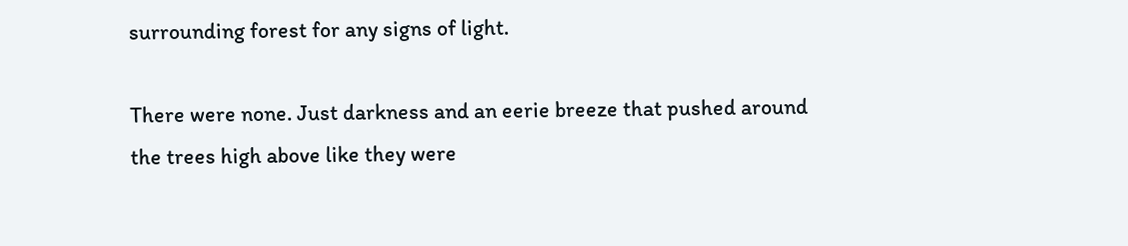surrounding forest for any signs of light.

There were none. Just darkness and an eerie breeze that pushed around the trees high above like they were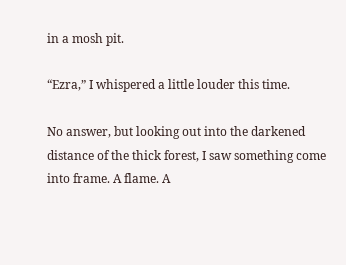in a mosh pit.

“Ezra,” I whispered a little louder this time.

No answer, but looking out into the darkened distance of the thick forest, I saw something come into frame. A flame. A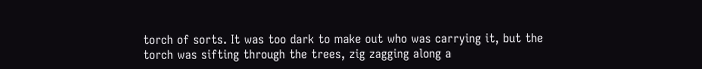torch of sorts. It was too dark to make out who was carrying it, but the torch was sifting through the trees, zig zagging along a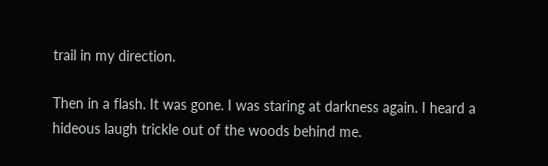trail in my direction.

Then in a flash. It was gone. I was staring at darkness again. I heard a hideous laugh trickle out of the woods behind me.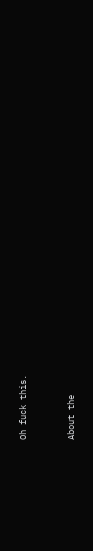Oh fuck this.


About the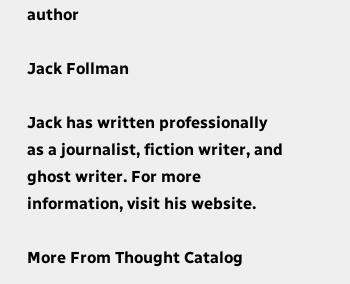author

Jack Follman

Jack has written professionally as a journalist, fiction writer, and ghost writer. For more information, visit his website.

More From Thought Catalog